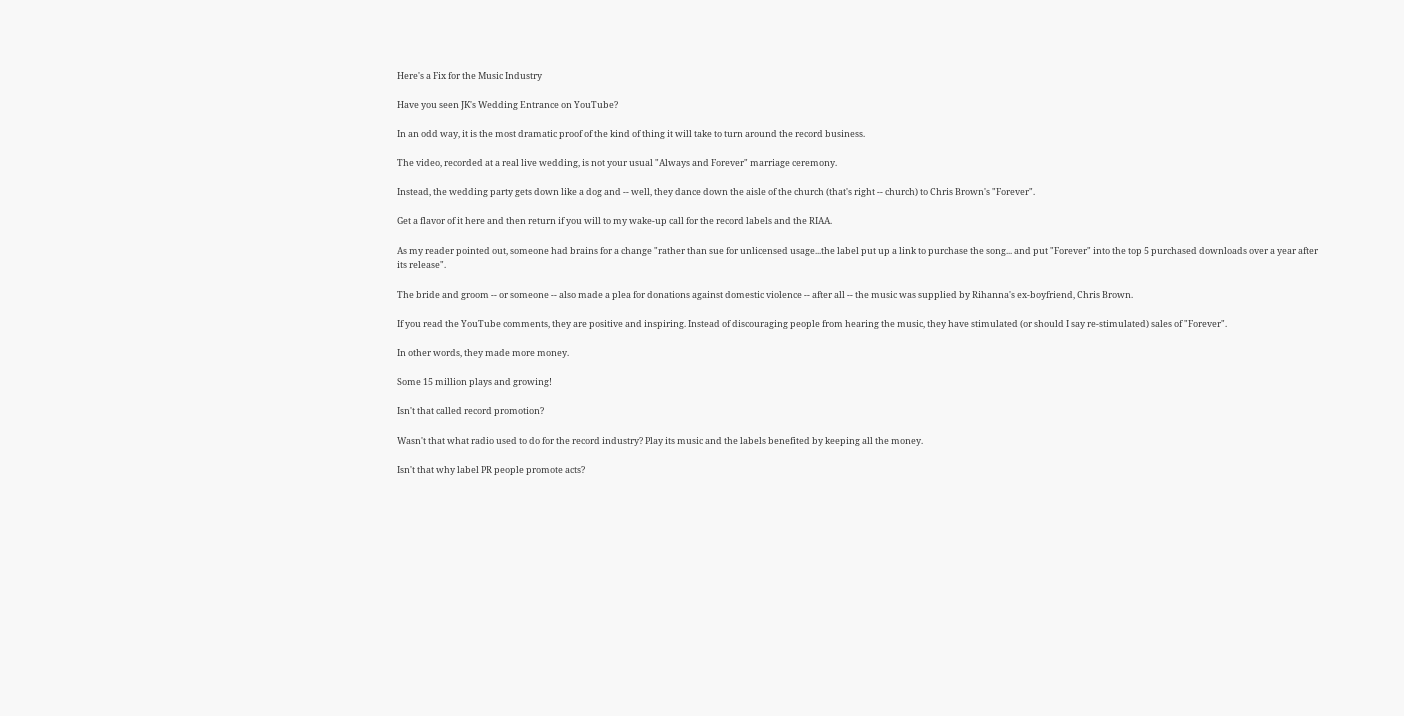Here's a Fix for the Music Industry

Have you seen JK's Wedding Entrance on YouTube?

In an odd way, it is the most dramatic proof of the kind of thing it will take to turn around the record business.

The video, recorded at a real live wedding, is not your usual "Always and Forever" marriage ceremony.

Instead, the wedding party gets down like a dog and -- well, they dance down the aisle of the church (that's right -- church) to Chris Brown's "Forever".

Get a flavor of it here and then return if you will to my wake-up call for the record labels and the RIAA.

As my reader pointed out, someone had brains for a change "rather than sue for unlicensed usage...the label put up a link to purchase the song... and put "Forever" into the top 5 purchased downloads over a year after its release".

The bride and groom -- or someone -- also made a plea for donations against domestic violence -- after all -- the music was supplied by Rihanna's ex-boyfriend, Chris Brown.

If you read the YouTube comments, they are positive and inspiring. Instead of discouraging people from hearing the music, they have stimulated (or should I say re-stimulated) sales of "Forever".

In other words, they made more money.

Some 15 million plays and growing!

Isn't that called record promotion?

Wasn't that what radio used to do for the record industry? Play its music and the labels benefited by keeping all the money.

Isn't that why label PR people promote acts?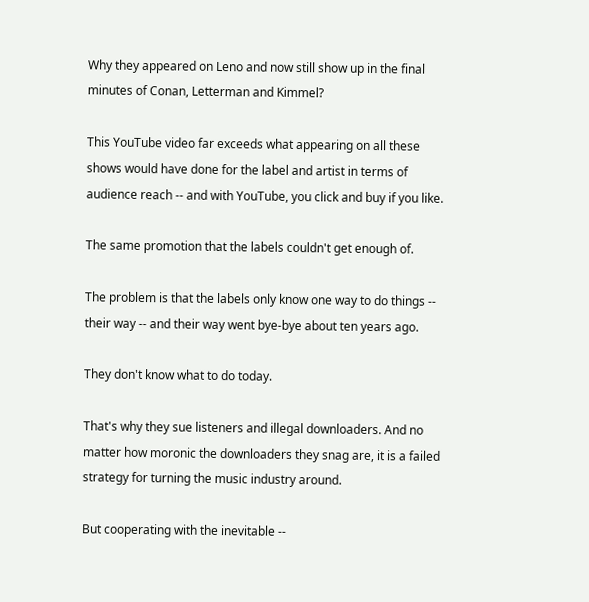Why they appeared on Leno and now still show up in the final minutes of Conan, Letterman and Kimmel?

This YouTube video far exceeds what appearing on all these shows would have done for the label and artist in terms of audience reach -- and with YouTube, you click and buy if you like.

The same promotion that the labels couldn't get enough of.

The problem is that the labels only know one way to do things -- their way -- and their way went bye-bye about ten years ago.

They don't know what to do today.

That's why they sue listeners and illegal downloaders. And no matter how moronic the downloaders they snag are, it is a failed strategy for turning the music industry around.

But cooperating with the inevitable --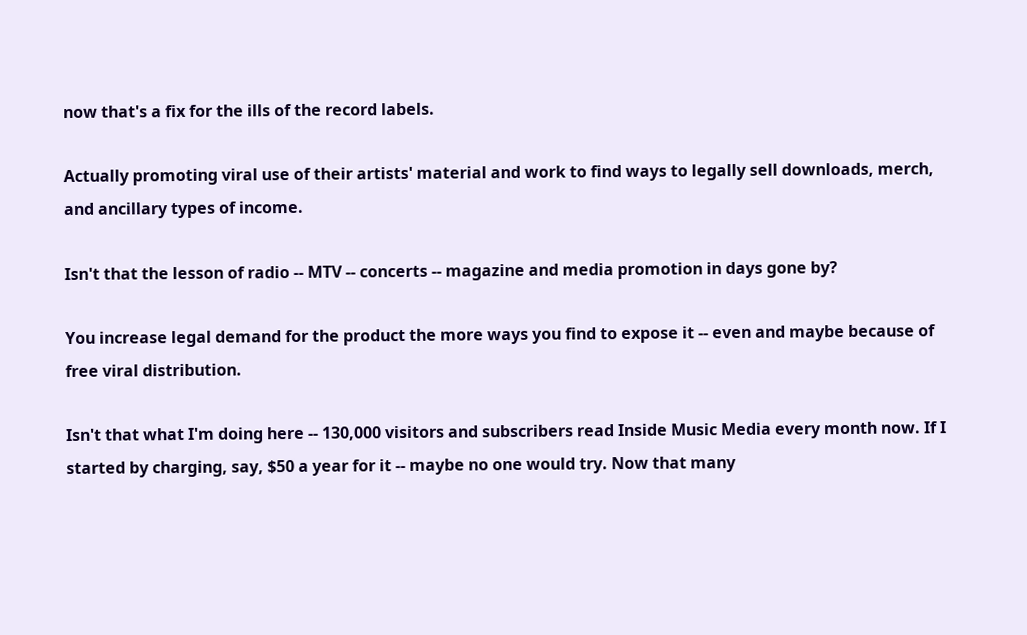now that's a fix for the ills of the record labels.

Actually promoting viral use of their artists' material and work to find ways to legally sell downloads, merch, and ancillary types of income.

Isn't that the lesson of radio -- MTV -- concerts -- magazine and media promotion in days gone by?

You increase legal demand for the product the more ways you find to expose it -- even and maybe because of free viral distribution.

Isn't that what I'm doing here -- 130,000 visitors and subscribers read Inside Music Media every month now. If I started by charging, say, $50 a year for it -- maybe no one would try. Now that many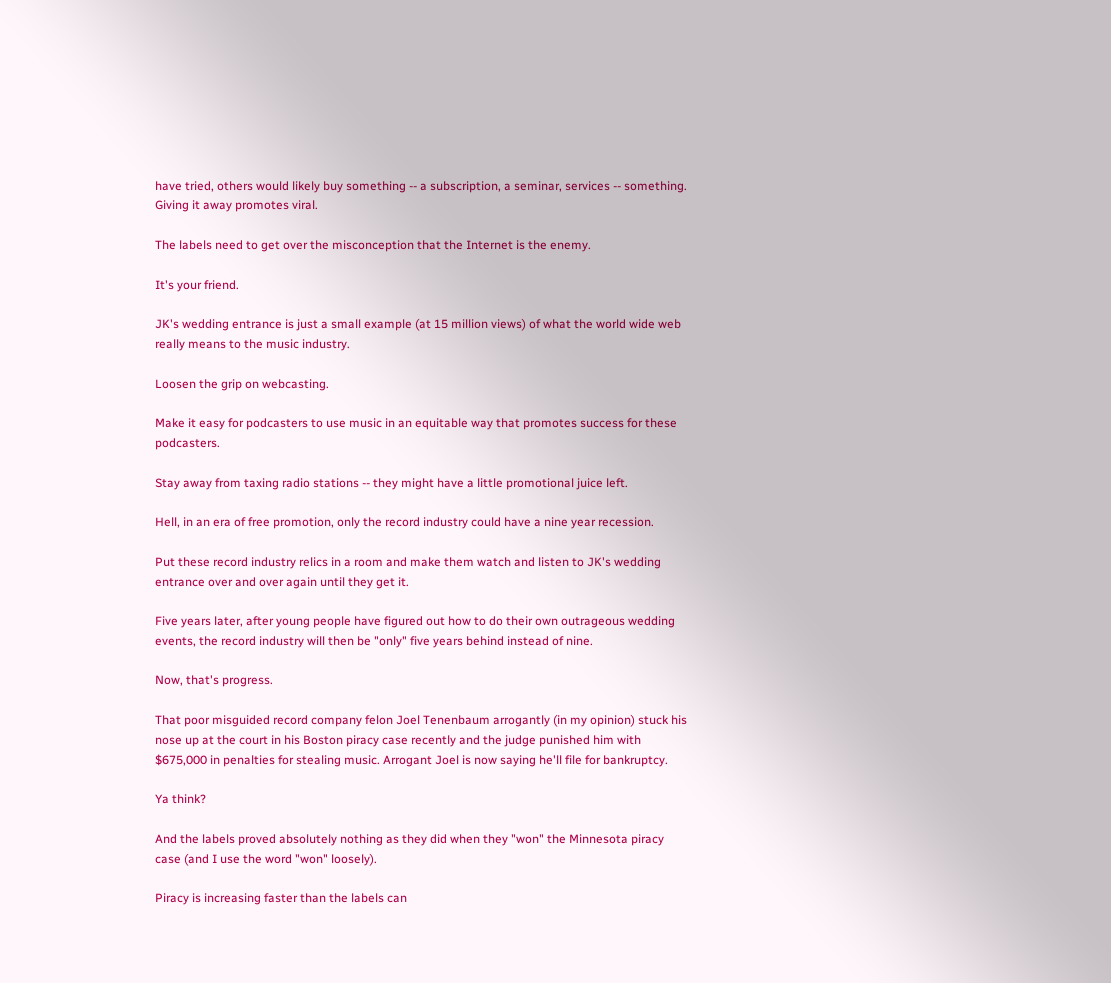have tried, others would likely buy something -- a subscription, a seminar, services -- something. Giving it away promotes viral.

The labels need to get over the misconception that the Internet is the enemy.

It's your friend.

JK's wedding entrance is just a small example (at 15 million views) of what the world wide web really means to the music industry.

Loosen the grip on webcasting.

Make it easy for podcasters to use music in an equitable way that promotes success for these podcasters.

Stay away from taxing radio stations -- they might have a little promotional juice left.

Hell, in an era of free promotion, only the record industry could have a nine year recession.

Put these record industry relics in a room and make them watch and listen to JK's wedding entrance over and over again until they get it.

Five years later, after young people have figured out how to do their own outrageous wedding events, the record industry will then be "only" five years behind instead of nine.

Now, that's progress.

That poor misguided record company felon Joel Tenenbaum arrogantly (in my opinion) stuck his nose up at the court in his Boston piracy case recently and the judge punished him with $675,000 in penalties for stealing music. Arrogant Joel is now saying he'll file for bankruptcy.

Ya think?

And the labels proved absolutely nothing as they did when they "won" the Minnesota piracy case (and I use the word "won" loosely).

Piracy is increasing faster than the labels can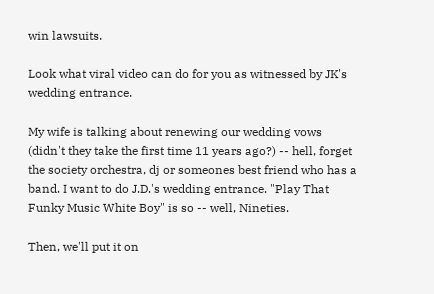win lawsuits.

Look what viral video can do for you as witnessed by JK's wedding entrance.

My wife is talking about renewing our wedding vows (didn't they take the first time 11 years ago?) -- hell, forget the society orchestra, dj or someones best friend who has a band. I want to do J.D.'s wedding entrance. "Play That Funky Music White Boy" is so -- well, Nineties.

Then, we'll put it on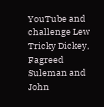YouTube and challenge Lew Tricky Dickey, Fagreed Suleman and John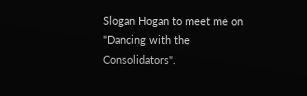Slogan Hogan to meet me on "Dancing with the Consolidators".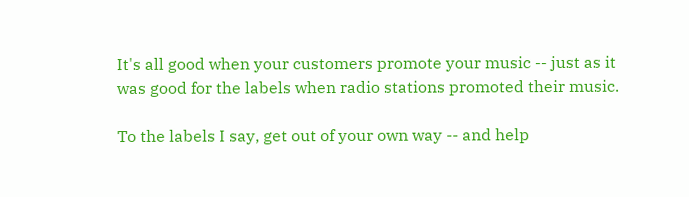It's all good when your customers promote your music -- just as it was good for the labels when radio stations promoted their music.

To the labels I say, get out of your own way -- and help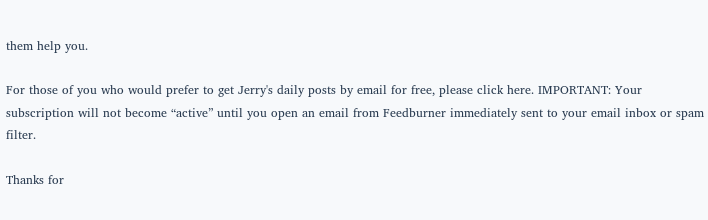them help you.

For those of you who would prefer to get Jerry's daily posts by email for free, please click here. IMPORTANT: Your subscription will not become “active” until you open an email from Feedburner immediately sent to your email inbox or spam filter.

Thanks for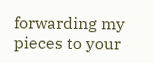forwarding my pieces to your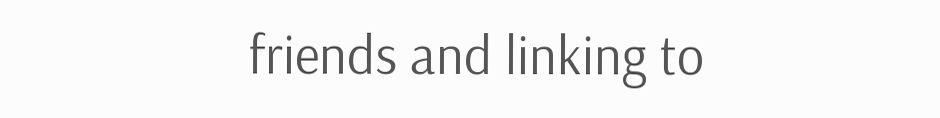friends and linking to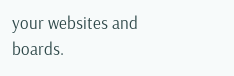your websites and boards.